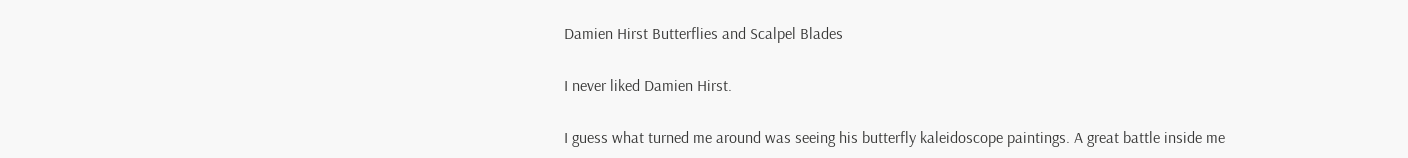Damien Hirst Butterflies and Scalpel Blades

I never liked Damien Hirst.

I guess what turned me around was seeing his butterfly kaleidoscope paintings. A great battle inside me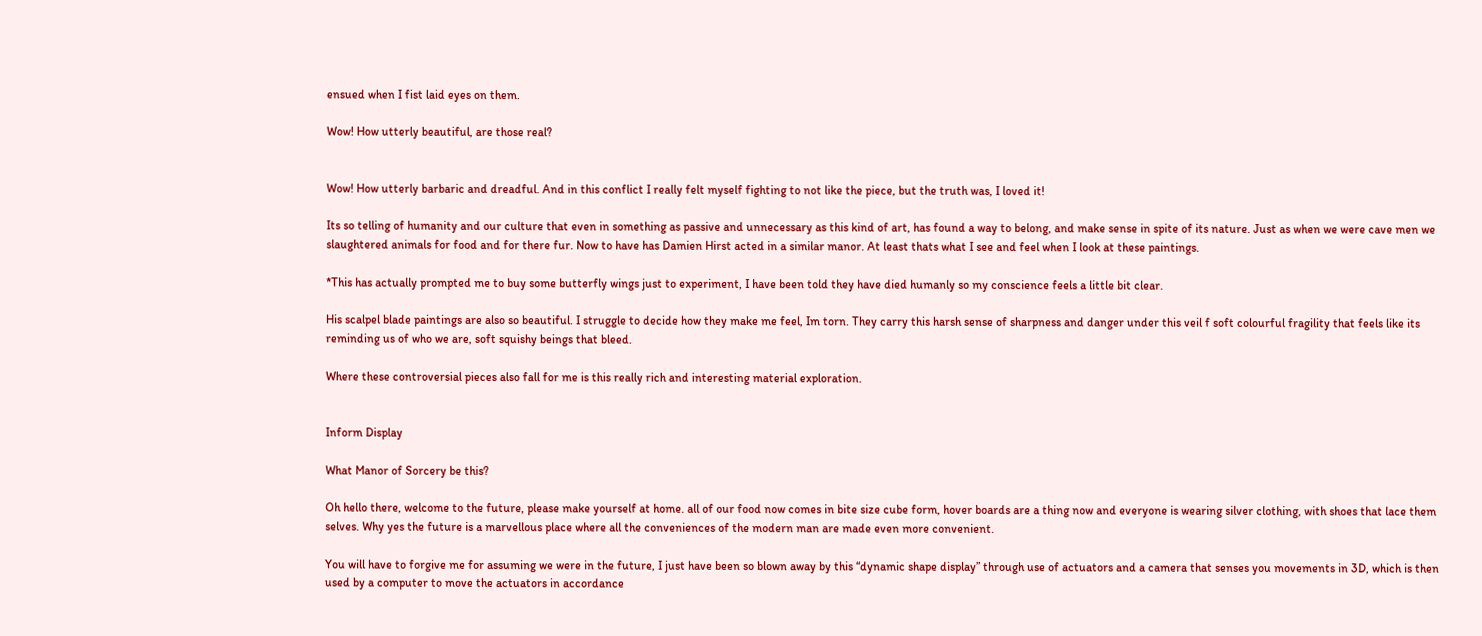ensued when I fist laid eyes on them.

Wow! How utterly beautiful, are those real?


Wow! How utterly barbaric and dreadful. And in this conflict I really felt myself fighting to not like the piece, but the truth was, I loved it!

Its so telling of humanity and our culture that even in something as passive and unnecessary as this kind of art, has found a way to belong, and make sense in spite of its nature. Just as when we were cave men we slaughtered animals for food and for there fur. Now to have has Damien Hirst acted in a similar manor. At least thats what I see and feel when I look at these paintings.

*This has actually prompted me to buy some butterfly wings just to experiment, I have been told they have died humanly so my conscience feels a little bit clear.

His scalpel blade paintings are also so beautiful. I struggle to decide how they make me feel, Im torn. They carry this harsh sense of sharpness and danger under this veil f soft colourful fragility that feels like its reminding us of who we are, soft squishy beings that bleed.

Where these controversial pieces also fall for me is this really rich and interesting material exploration.


Inform Display

What Manor of Sorcery be this?

Oh hello there, welcome to the future, please make yourself at home. all of our food now comes in bite size cube form, hover boards are a thing now and everyone is wearing silver clothing, with shoes that lace them selves. Why yes the future is a marvellous place where all the conveniences of the modern man are made even more convenient.

You will have to forgive me for assuming we were in the future, I just have been so blown away by this “dynamic shape display” through use of actuators and a camera that senses you movements in 3D, which is then used by a computer to move the actuators in accordance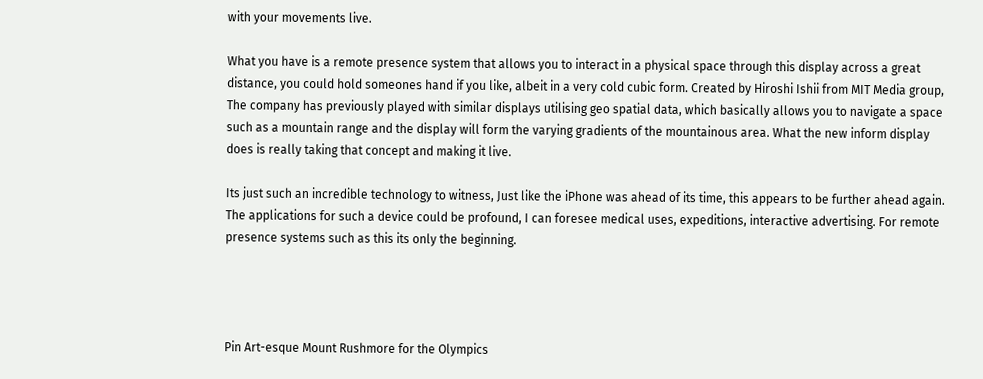with your movements live.

What you have is a remote presence system that allows you to interact in a physical space through this display across a great distance, you could hold someones hand if you like, albeit in a very cold cubic form. Created by Hiroshi Ishii from MIT Media group, The company has previously played with similar displays utilising geo spatial data, which basically allows you to navigate a space such as a mountain range and the display will form the varying gradients of the mountainous area. What the new inform display does is really taking that concept and making it live.

Its just such an incredible technology to witness, Just like the iPhone was ahead of its time, this appears to be further ahead again. The applications for such a device could be profound, I can foresee medical uses, expeditions, interactive advertising. For remote presence systems such as this its only the beginning.




Pin Art-esque Mount Rushmore for the Olympics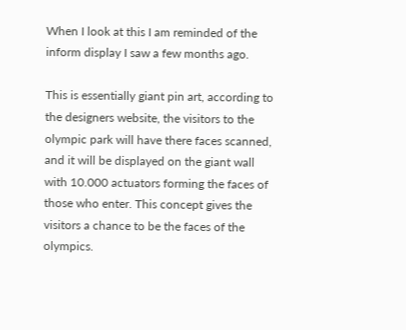When I look at this I am reminded of the inform display I saw a few months ago.

This is essentially giant pin art, according to the designers website, the visitors to the olympic park will have there faces scanned, and it will be displayed on the giant wall with 10.000 actuators forming the faces of those who enter. This concept gives the visitors a chance to be the faces of the olympics.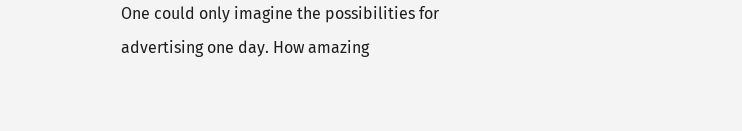One could only imagine the possibilities for advertising one day. How amazing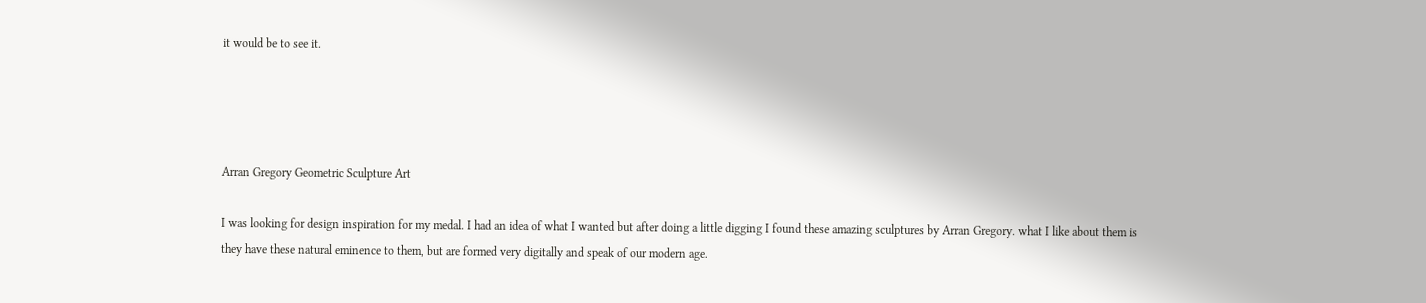it would be to see it.




Arran Gregory Geometric Sculpture Art

I was looking for design inspiration for my medal. I had an idea of what I wanted but after doing a little digging I found these amazing sculptures by Arran Gregory. what I like about them is they have these natural eminence to them, but are formed very digitally and speak of our modern age.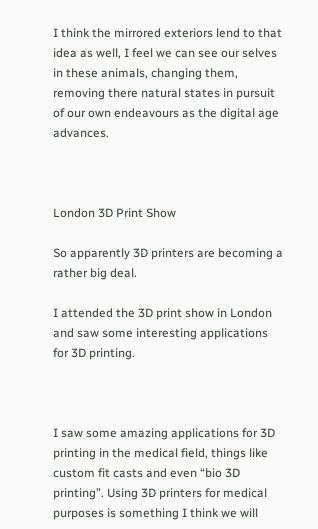I think the mirrored exteriors lend to that idea as well, I feel we can see our selves in these animals, changing them, removing there natural states in pursuit of our own endeavours as the digital age advances.



London 3D Print Show

So apparently 3D printers are becoming a rather big deal.

I attended the 3D print show in London and saw some interesting applications for 3D printing.



I saw some amazing applications for 3D printing in the medical field, things like custom fit casts and even “bio 3D printing”. Using 3D printers for medical purposes is something I think we will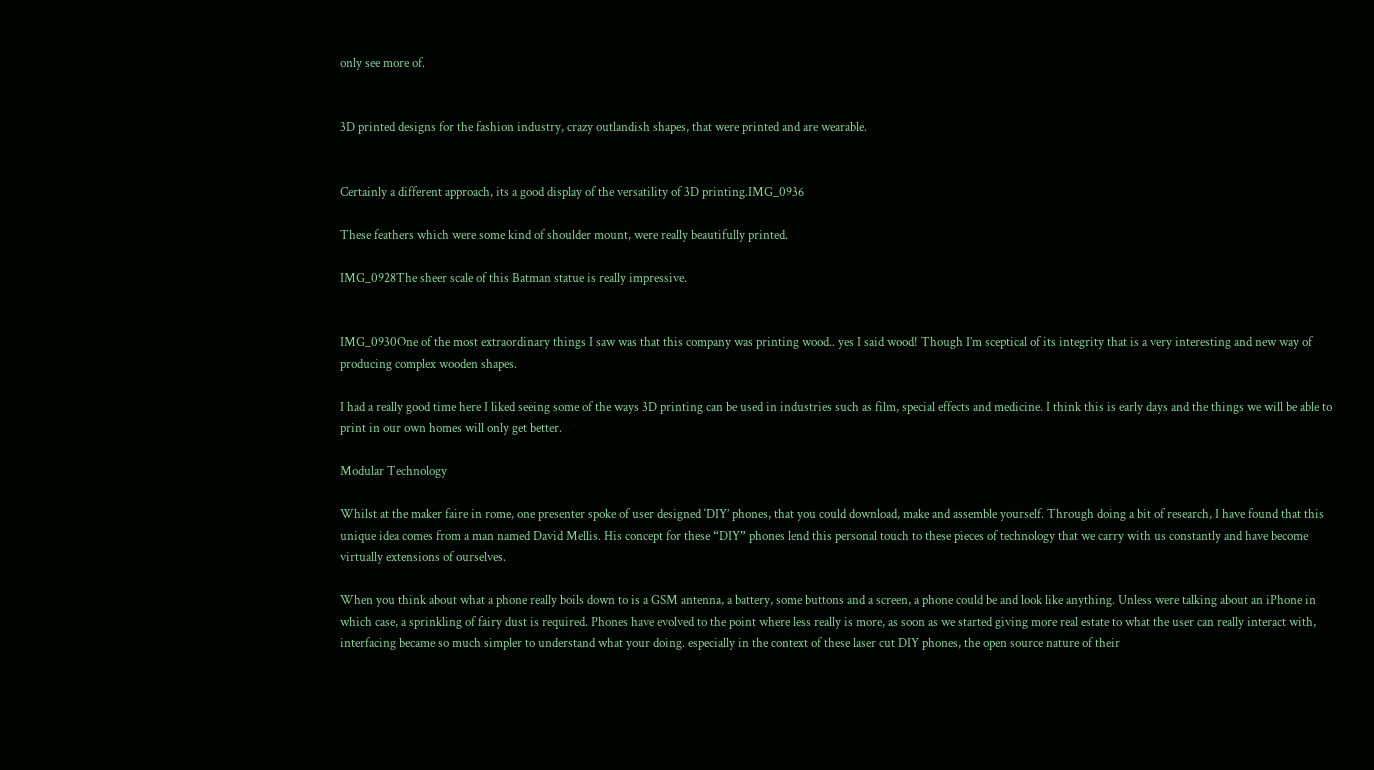only see more of.


3D printed designs for the fashion industry, crazy outlandish shapes, that were printed and are wearable.


Certainly a different approach, its a good display of the versatility of 3D printing.IMG_0936

These feathers which were some kind of shoulder mount, were really beautifully printed.

IMG_0928The sheer scale of this Batman statue is really impressive.


IMG_0930One of the most extraordinary things I saw was that this company was printing wood.. yes I said wood! Though I’m sceptical of its integrity that is a very interesting and new way of producing complex wooden shapes.

I had a really good time here I liked seeing some of the ways 3D printing can be used in industries such as film, special effects and medicine. I think this is early days and the things we will be able to print in our own homes will only get better.

Modular Technology

Whilst at the maker faire in rome, one presenter spoke of user designed ‘DIY’ phones, that you could download, make and assemble yourself. Through doing a bit of research, I have found that this unique idea comes from a man named David Mellis. His concept for these “DIY” phones lend this personal touch to these pieces of technology that we carry with us constantly and have become virtually extensions of ourselves.

When you think about what a phone really boils down to is a GSM antenna, a battery, some buttons and a screen, a phone could be and look like anything. Unless were talking about an iPhone in which case, a sprinkling of fairy dust is required. Phones have evolved to the point where less really is more, as soon as we started giving more real estate to what the user can really interact with, interfacing became so much simpler to understand what your doing. especially in the context of these laser cut DIY phones, the open source nature of their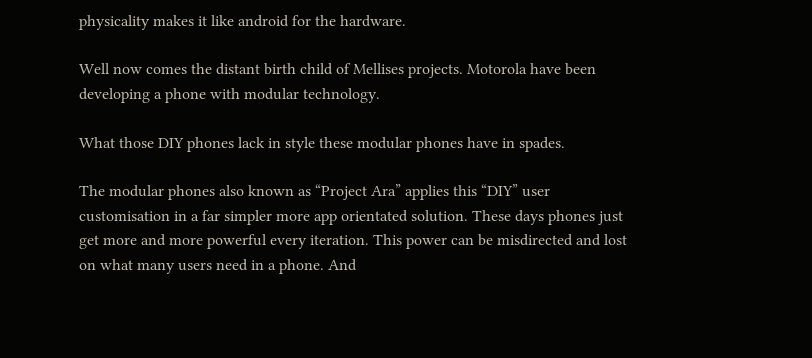physicality makes it like android for the hardware.

Well now comes the distant birth child of Mellises projects. Motorola have been developing a phone with modular technology.

What those DIY phones lack in style these modular phones have in spades.

The modular phones also known as “Project Ara” applies this “DIY” user customisation in a far simpler more app orientated solution. These days phones just get more and more powerful every iteration. This power can be misdirected and lost on what many users need in a phone. And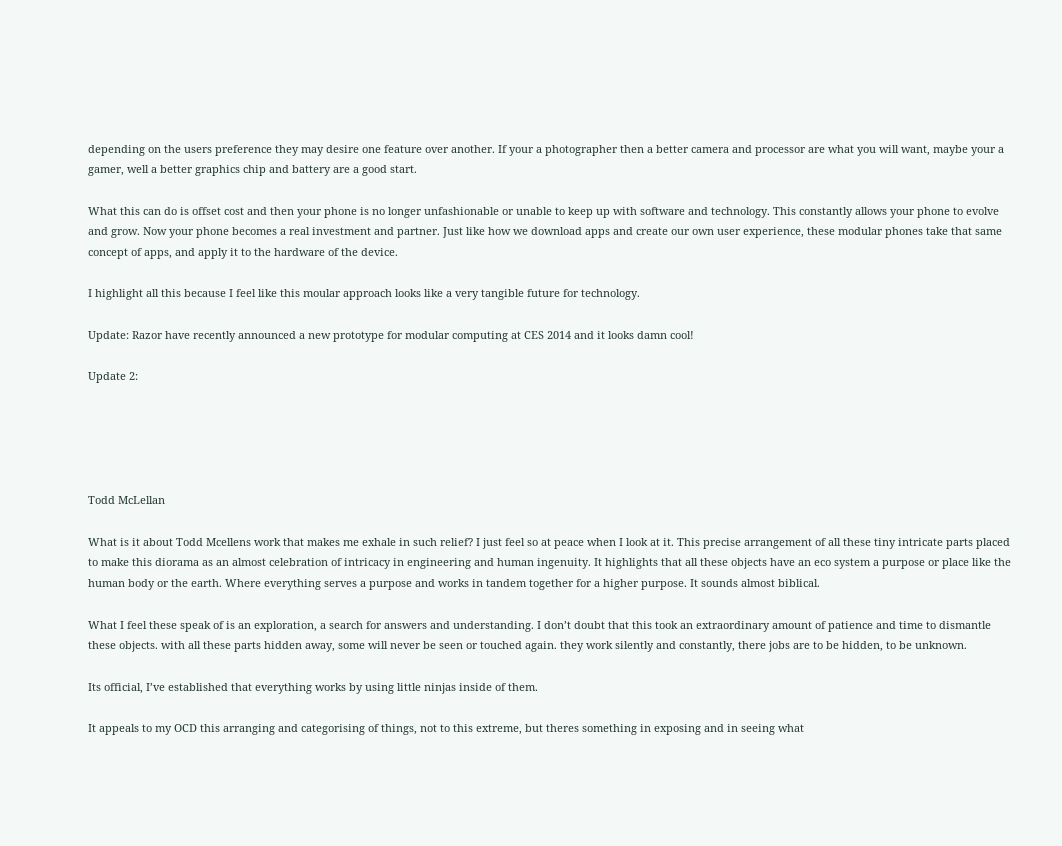depending on the users preference they may desire one feature over another. If your a photographer then a better camera and processor are what you will want, maybe your a gamer, well a better graphics chip and battery are a good start.

What this can do is offset cost and then your phone is no longer unfashionable or unable to keep up with software and technology. This constantly allows your phone to evolve and grow. Now your phone becomes a real investment and partner. Just like how we download apps and create our own user experience, these modular phones take that same concept of apps, and apply it to the hardware of the device.

I highlight all this because I feel like this moular approach looks like a very tangible future for technology.

Update: Razor have recently announced a new prototype for modular computing at CES 2014 and it looks damn cool!

Update 2:





Todd McLellan

What is it about Todd Mcellens work that makes me exhale in such relief? I just feel so at peace when I look at it. This precise arrangement of all these tiny intricate parts placed to make this diorama as an almost celebration of intricacy in engineering and human ingenuity. It highlights that all these objects have an eco system a purpose or place like the human body or the earth. Where everything serves a purpose and works in tandem together for a higher purpose. It sounds almost biblical.

What I feel these speak of is an exploration, a search for answers and understanding. I don’t doubt that this took an extraordinary amount of patience and time to dismantle these objects. with all these parts hidden away, some will never be seen or touched again. they work silently and constantly, there jobs are to be hidden, to be unknown.

Its official, I’ve established that everything works by using little ninjas inside of them.

It appeals to my OCD this arranging and categorising of things, not to this extreme, but theres something in exposing and in seeing what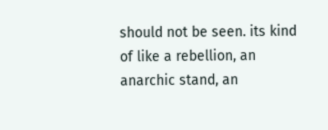should not be seen. its kind of like a rebellion, an anarchic stand, an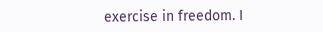exercise in freedom. I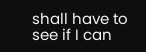shall have to see if I can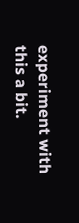experiment with this a bit.